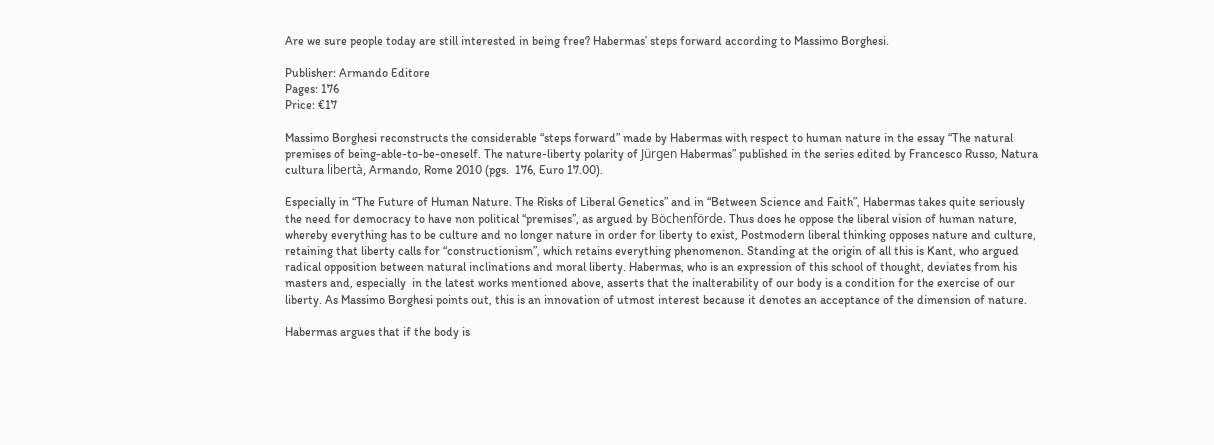Are we sure people today are still interested in being free? Habermas’ steps forward according to Massimo Borghesi.

Publisher: Armando Editore
Pages: 176
Price: €17

Massimo Borghesi reconstructs the considerable “steps forward” made by Habermas with respect to human nature in the essay “The natural premises of being-able-to-be-oneself. The nature-liberty polarity of Jürgen Habermas” published in the series edited by Francesco Russo, Natura cultura libertà, Armando, Rome 2010 (pgs.  176, Euro 17.00).

Especially in “The Future of Human Nature. The Risks of Liberal Genetics” and in “Between Science and Faith”, Habermas takes quite seriously the need for democracy to have non political “premises”, as argued by Böchenförde. Thus does he oppose the liberal vision of human nature, whereby everything has to be culture and no longer nature in order for liberty to exist, Postmodern liberal thinking opposes nature and culture, retaining that liberty calls for “constructionism”, which retains everything phenomenon. Standing at the origin of all this is Kant, who argued radical opposition between natural inclinations and moral liberty. Habermas, who is an expression of this school of thought, deviates from his masters and, especially  in the latest works mentioned above, asserts that the inalterability of our body is a condition for the exercise of our liberty. As Massimo Borghesi points out, this is an innovation of utmost interest because it denotes an acceptance of the dimension of nature.

Habermas argues that if the body is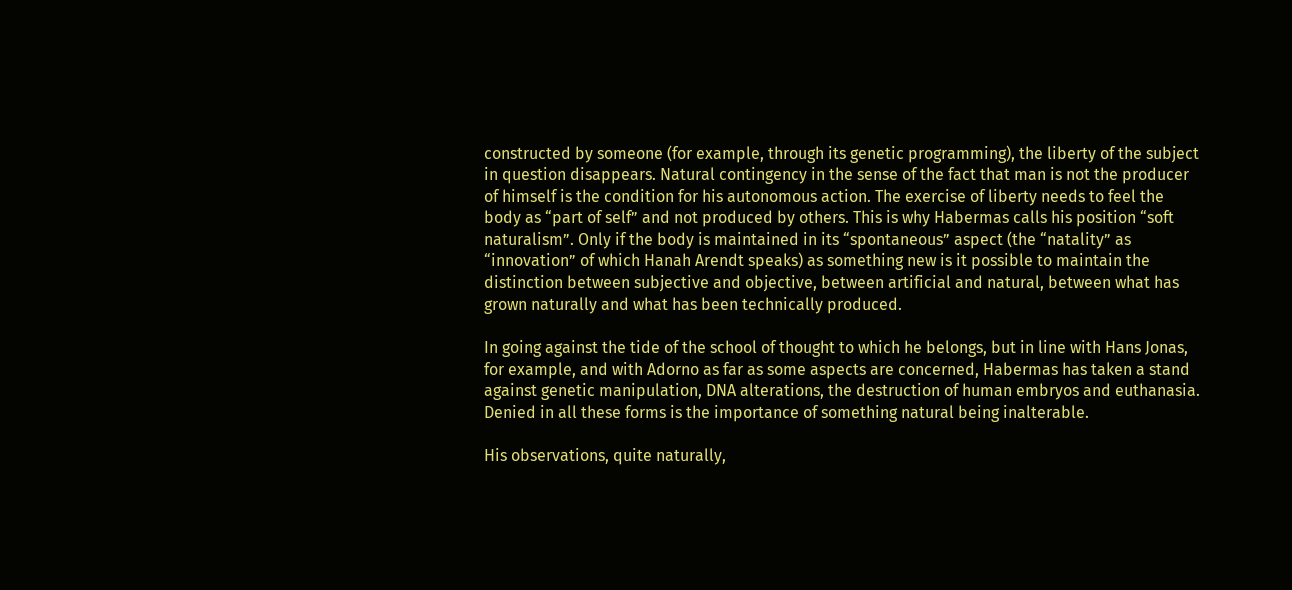constructed by someone (for example, through its genetic programming), the liberty of the subject in question disappears. Natural contingency in the sense of the fact that man is not the producer of himself is the condition for his autonomous action. The exercise of liberty needs to feel the body as “part of self” and not produced by others. This is why Habermas calls his position “soft naturalism”. Only if the body is maintained in its “spontaneous” aspect (the “natality” as “innovation” of which Hanah Arendt speaks) as something new is it possible to maintain the distinction between subjective and objective, between artificial and natural, between what has grown naturally and what has been technically produced.

In going against the tide of the school of thought to which he belongs, but in line with Hans Jonas, for example, and with Adorno as far as some aspects are concerned, Habermas has taken a stand against genetic manipulation, DNA alterations, the destruction of human embryos and euthanasia. Denied in all these forms is the importance of something natural being inalterable.

His observations, quite naturally,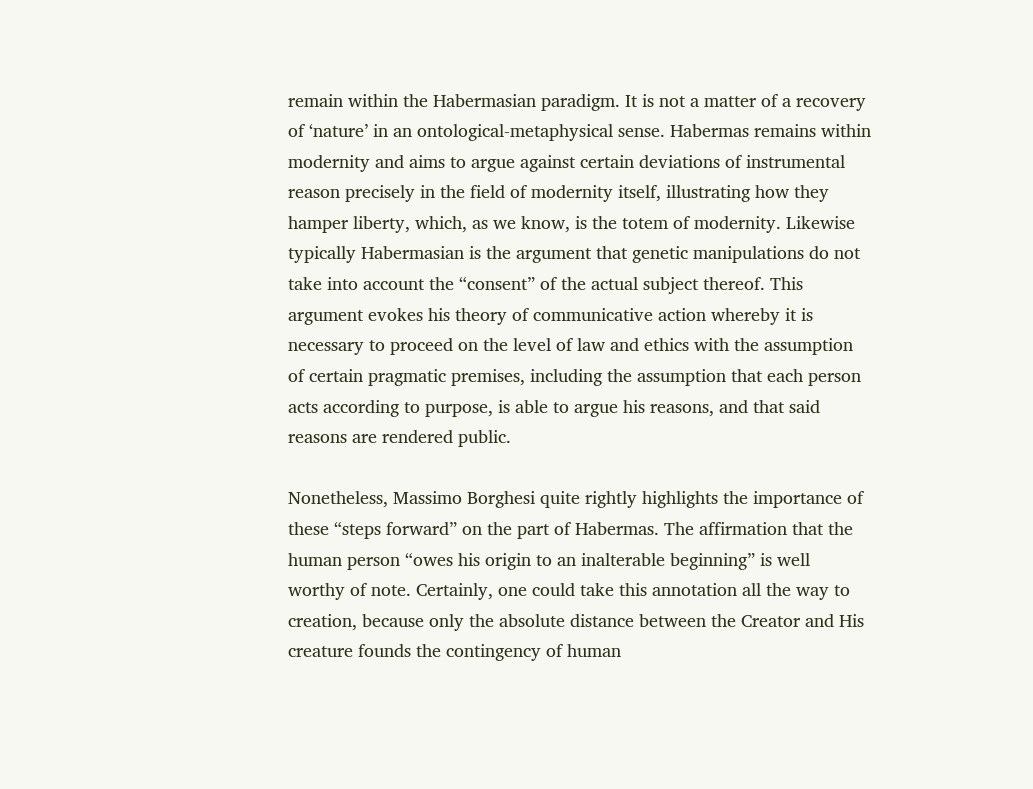remain within the Habermasian paradigm. It is not a matter of a recovery of ‘nature’ in an ontological-metaphysical sense. Habermas remains within modernity and aims to argue against certain deviations of instrumental reason precisely in the field of modernity itself, illustrating how they hamper liberty, which, as we know, is the totem of modernity. Likewise typically Habermasian is the argument that genetic manipulations do not take into account the “consent” of the actual subject thereof. This argument evokes his theory of communicative action whereby it is necessary to proceed on the level of law and ethics with the assumption of certain pragmatic premises, including the assumption that each person acts according to purpose, is able to argue his reasons, and that said reasons are rendered public.

Nonetheless, Massimo Borghesi quite rightly highlights the importance of these “steps forward” on the part of Habermas. The affirmation that the human person “owes his origin to an inalterable beginning” is well worthy of note. Certainly, one could take this annotation all the way to creation, because only the absolute distance between the Creator and His creature founds the contingency of human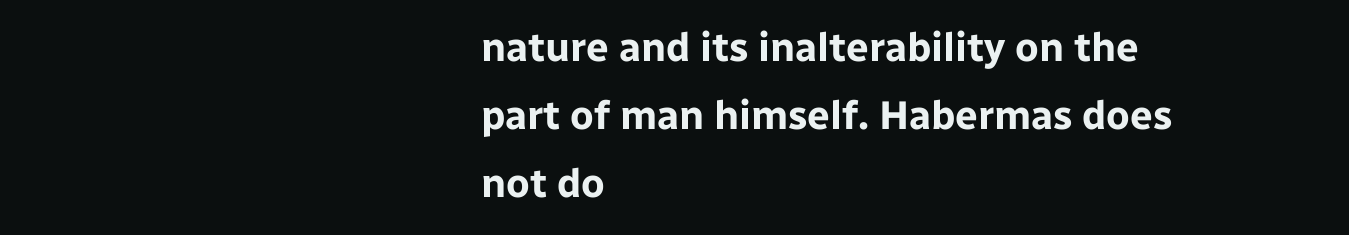nature and its inalterability on the part of man himself. Habermas does not do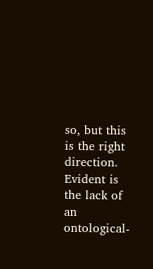so, but this is the right direction. Evident is the lack of an ontological-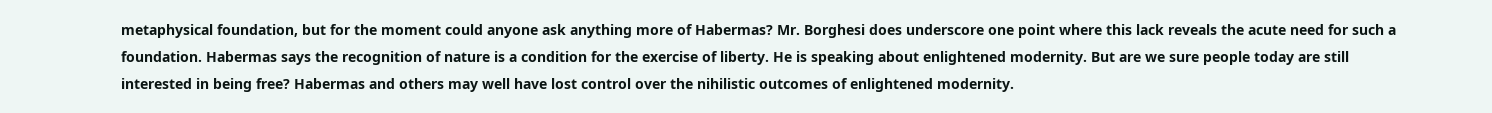metaphysical foundation, but for the moment could anyone ask anything more of Habermas? Mr. Borghesi does underscore one point where this lack reveals the acute need for such a foundation. Habermas says the recognition of nature is a condition for the exercise of liberty. He is speaking about enlightened modernity. But are we sure people today are still interested in being free? Habermas and others may well have lost control over the nihilistic outcomes of enlightened modernity.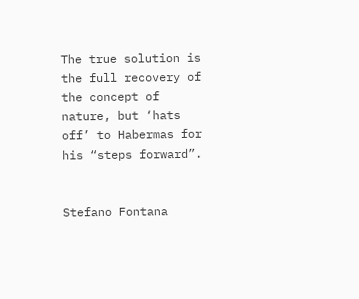The true solution is the full recovery of the concept of nature, but ‘hats off’ to Habermas for his “steps forward”.


Stefano Fontana